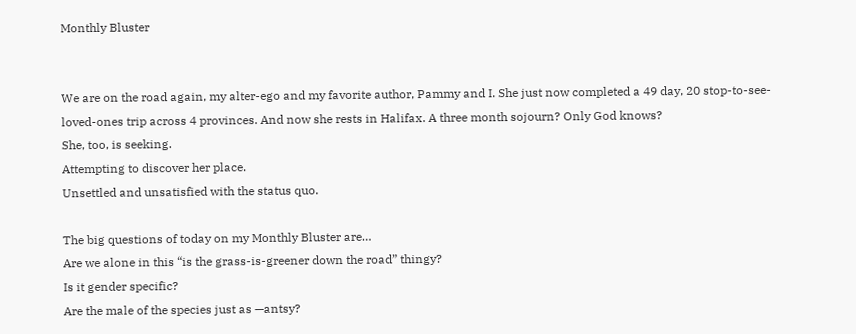Monthly Bluster


We are on the road again, my alter-ego and my favorite author, Pammy and I. She just now completed a 49 day, 20 stop-to-see-loved-ones trip across 4 provinces. And now she rests in Halifax. A three month sojourn? Only God knows?
She, too, is seeking.
Attempting to discover her place.
Unsettled and unsatisfied with the status quo.

The big questions of today on my Monthly Bluster are…
Are we alone in this “is the grass-is-greener down the road” thingy?
Is it gender specific?
Are the male of the species just as —antsy?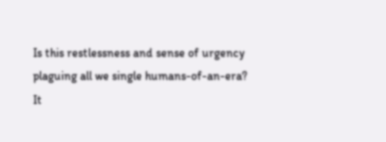Is this restlessness and sense of urgency plaguing all we single humans-of-an-era?
It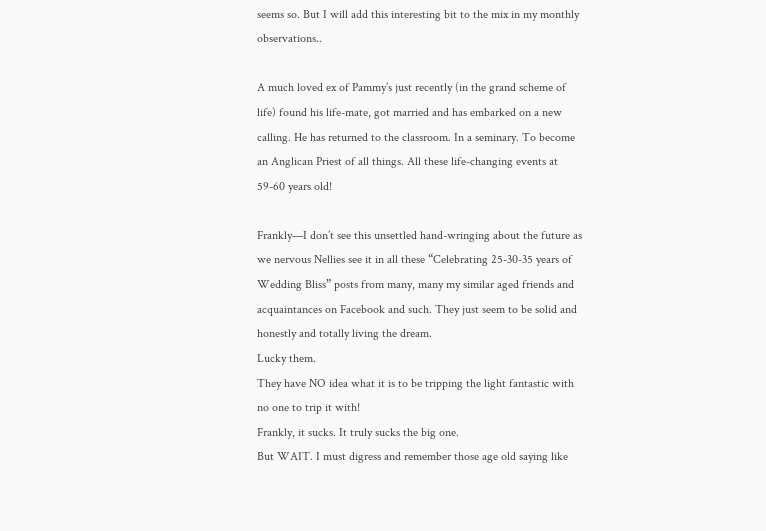seems so. But I will add this interesting bit to the mix in my monthly observations..

A much loved ex of Pammy’s just recently (in the grand scheme of life) found his life-mate, got married and has embarked on a new calling. He has returned to the classroom. In a seminary. To become an Anglican Priest of all things. All these life-changing events at 59-60 years old!

Frankly—I don’t see this unsettled hand-wringing about the future as we nervous Nellies see it in all these “Celebrating 25-30-35 years of Wedding Bliss” posts from many, many my similar aged friends and acquaintances on Facebook and such. They just seem to be solid and honestly and totally living the dream.
Lucky them.
They have NO idea what it is to be tripping the light fantastic with no one to trip it with!
Frankly, it sucks. It truly sucks the big one.
But WAIT. I must digress and remember those age old saying like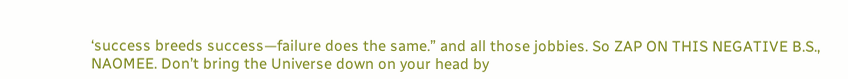‘success breeds success—failure does the same.” and all those jobbies. So ZAP ON THIS NEGATIVE B.S., NAOMEE. Don’t bring the Universe down on your head by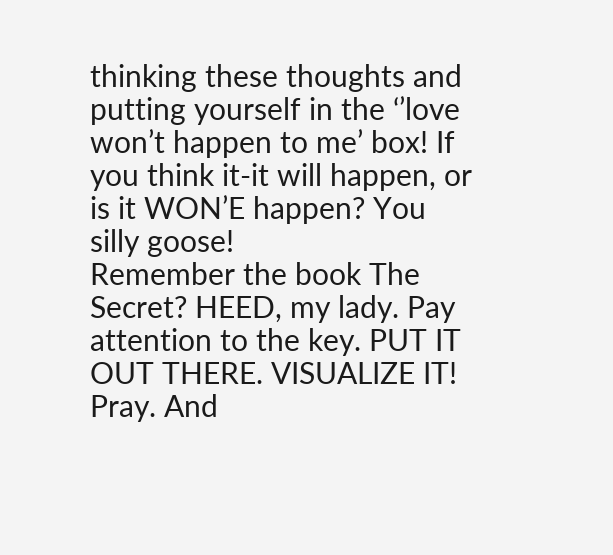thinking these thoughts and putting yourself in the ‘’love won’t happen to me’ box! If you think it-it will happen, or is it WON’E happen? You silly goose!
Remember the book The Secret? HEED, my lady. Pay attention to the key. PUT IT OUT THERE. VISUALIZE IT! Pray. And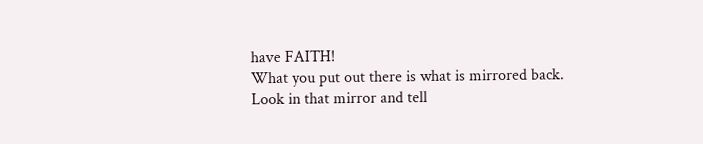have FAITH!
What you put out there is what is mirrored back.
Look in that mirror and tell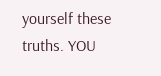yourself these truths. YOU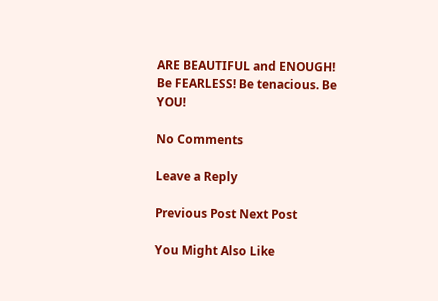ARE BEAUTIFUL and ENOUGH!
Be FEARLESS! Be tenacious. Be YOU!

No Comments

Leave a Reply

Previous Post Next Post

You Might Also Like